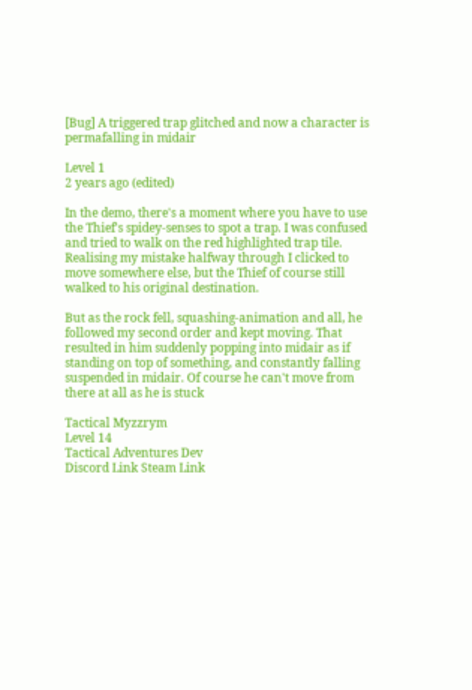[Bug] A triggered trap glitched and now a character is permafalling in midair

Level 1
2 years ago (edited)

In the demo, there's a moment where you have to use the Thief's spidey-senses to spot a trap. I was confused and tried to walk on the red highlighted trap tile. Realising my mistake halfway through I clicked to move somewhere else, but the Thief of course still walked to his original destination.

But as the rock fell, squashing-animation and all, he followed my second order and kept moving. That resulted in him suddenly popping into midair as if standing on top of something, and constantly falling suspended in midair. Of course he can't move from there at all as he is stuck

Tactical Myzzrym
Level 14
Tactical Adventures Dev
Discord Link Steam Link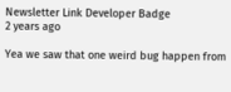Newsletter Link Developer Badge
2 years ago

Yea we saw that one weird bug happen from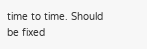time to time. Should be fixed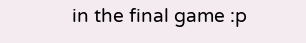in the final game :p